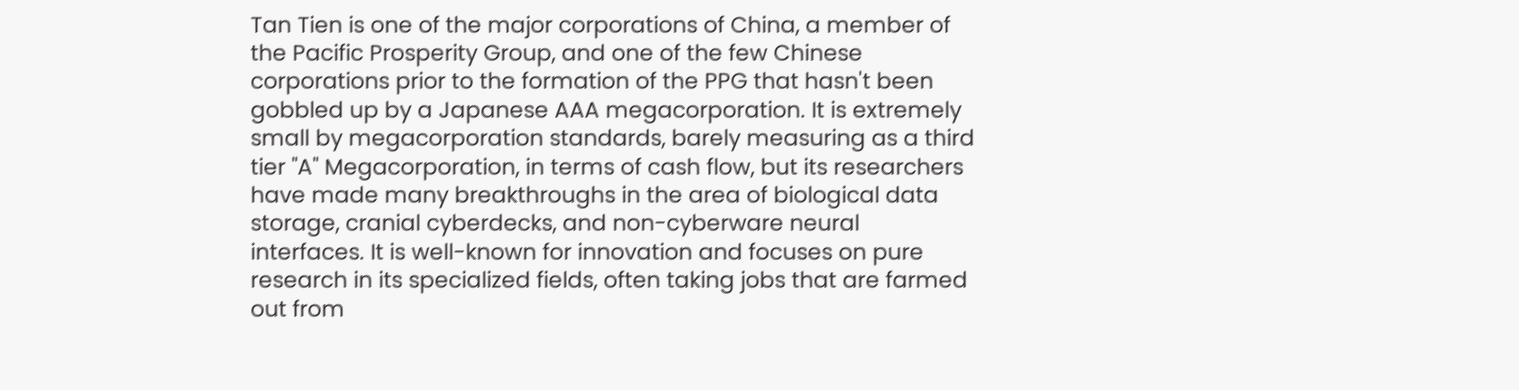Tan Tien is one of the major corporations of China, a member of the Pacific Prosperity Group, and one of the few Chinese corporations prior to the formation of the PPG that hasn't been gobbled up by a Japanese AAA megacorporation. It is extremely small by megacorporation standards, barely measuring as a third tier "A" Megacorporation, in terms of cash flow, but its researchers have made many breakthroughs in the area of biological data storage, cranial cyberdecks, and non-cyberware neural interfaces. It is well-known for innovation and focuses on pure research in its specialized fields, often taking jobs that are farmed out from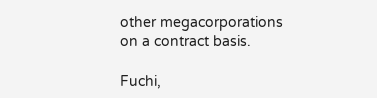other megacorporations on a contract basis.

Fuchi,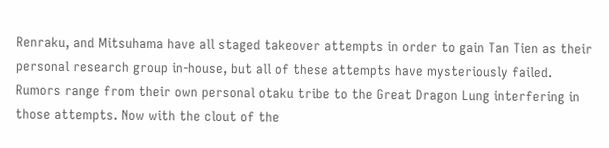Renraku, and Mitsuhama have all staged takeover attempts in order to gain Tan Tien as their personal research group in-house, but all of these attempts have mysteriously failed. Rumors range from their own personal otaku tribe to the Great Dragon Lung interfering in those attempts. Now with the clout of the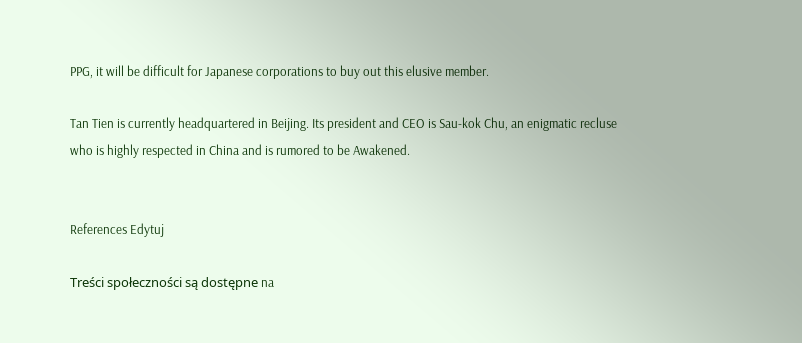PPG, it will be difficult for Japanese corporations to buy out this elusive member.

Tan Tien is currently headquartered in Beijing. Its president and CEO is Sau-kok Chu, an enigmatic recluse who is highly respected in China and is rumored to be Awakened.


References Edytuj

Treści społeczności są dostępne na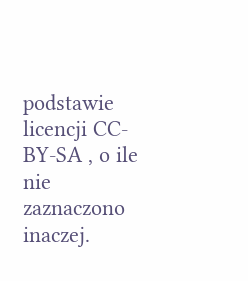podstawie licencji CC-BY-SA , o ile nie zaznaczono inaczej.